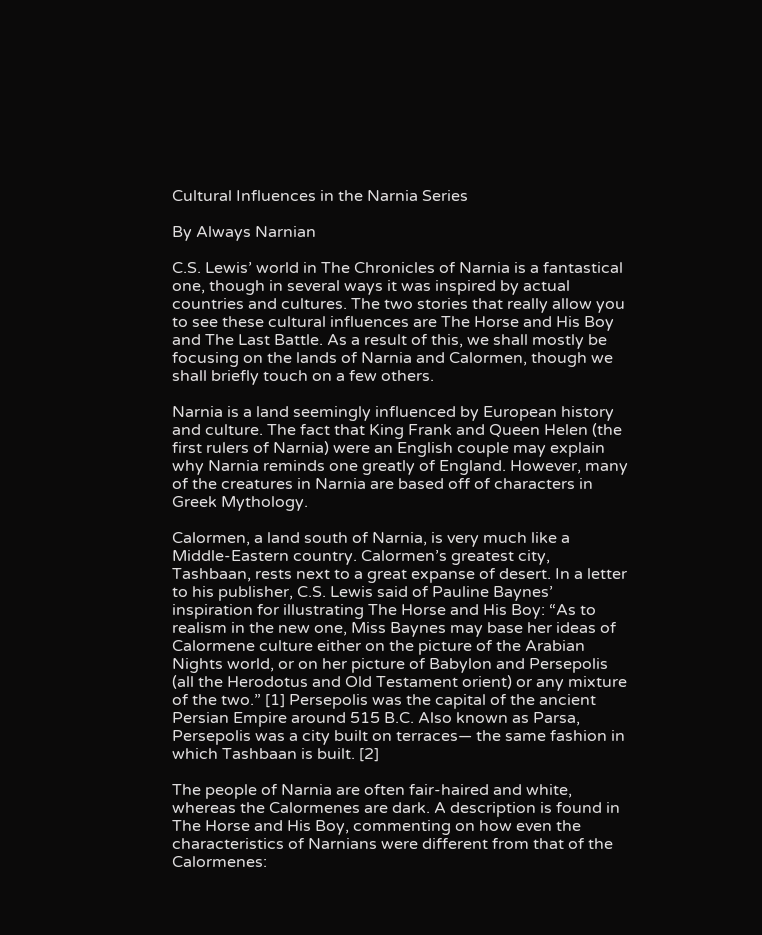Cultural Influences in the Narnia Series

By Always Narnian

C.S. Lewis’ world in The Chronicles of Narnia is a fantastical one, though in several ways it was inspired by actual countries and cultures. The two stories that really allow you to see these cultural influences are The Horse and His Boy and The Last Battle. As a result of this, we shall mostly be focusing on the lands of Narnia and Calormen, though we shall briefly touch on a few others.

Narnia is a land seemingly influenced by European history and culture. The fact that King Frank and Queen Helen (the first rulers of Narnia) were an English couple may explain why Narnia reminds one greatly of England. However, many of the creatures in Narnia are based off of characters in Greek Mythology.

Calormen, a land south of Narnia, is very much like a Middle-Eastern country. Calormen’s greatest city, Tashbaan, rests next to a great expanse of desert. In a letter to his publisher, C.S. Lewis said of Pauline Baynes’ inspiration for illustrating The Horse and His Boy: “As to realism in the new one, Miss Baynes may base her ideas of Calormene culture either on the picture of the Arabian Nights world, or on her picture of Babylon and Persepolis (all the Herodotus and Old Testament orient) or any mixture of the two.” [1] Persepolis was the capital of the ancient Persian Empire around 515 B.C. Also known as Parsa, Persepolis was a city built on terraces— the same fashion in which Tashbaan is built. [2]

The people of Narnia are often fair-haired and white, whereas the Calormenes are dark. A description is found in The Horse and His Boy, commenting on how even the characteristics of Narnians were different from that of the Calormenes: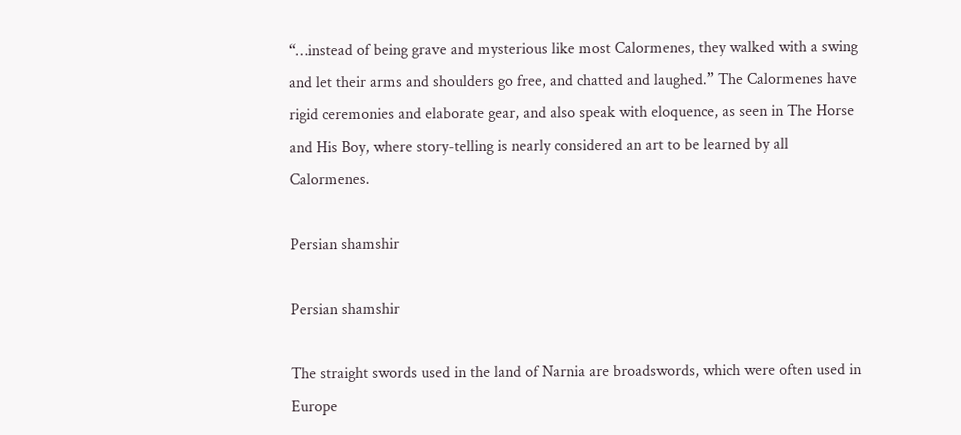“…instead of being grave and mysterious like most Calormenes, they walked with a swing and let their arms and shoulders go free, and chatted and laughed.” The Calormenes have rigid ceremonies and elaborate gear, and also speak with eloquence, as seen in The Horse and His Boy, where story-telling is nearly considered an art to be learned by all Calormenes.

Persian shamshir

Persian shamshir

The straight swords used in the land of Narnia are broadswords, which were often used in Europe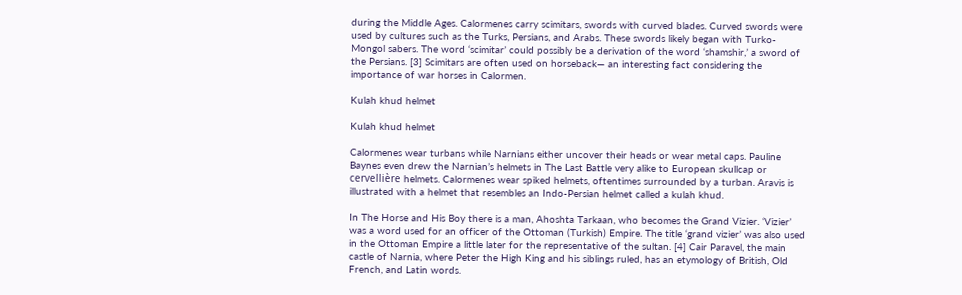during the Middle Ages. Calormenes carry scimitars, swords with curved blades. Curved swords were used by cultures such as the Turks, Persians, and Arabs. These swords likely began with Turko-Mongol sabers. The word ‘scimitar’ could possibly be a derivation of the word ‘shamshir,’ a sword of the Persians. [3] Scimitars are often used on horseback— an interesting fact considering the importance of war horses in Calormen.

Kulah khud helmet

Kulah khud helmet

Calormenes wear turbans while Narnians either uncover their heads or wear metal caps. Pauline Baynes even drew the Narnian’s helmets in The Last Battle very alike to European skullcap or cervellière helmets. Calormenes wear spiked helmets, oftentimes surrounded by a turban. Aravis is illustrated with a helmet that resembles an Indo-Persian helmet called a kulah khud.

In The Horse and His Boy there is a man, Ahoshta Tarkaan, who becomes the Grand Vizier. ‘Vizier’ was a word used for an officer of the Ottoman (Turkish) Empire. The title ‘grand vizier’ was also used in the Ottoman Empire a little later for the representative of the sultan. [4] Cair Paravel, the main castle of Narnia, where Peter the High King and his siblings ruled, has an etymology of British, Old French, and Latin words.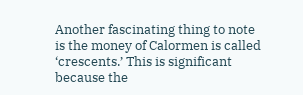Another fascinating thing to note is the money of Calormen is called ‘crescents.’ This is significant because the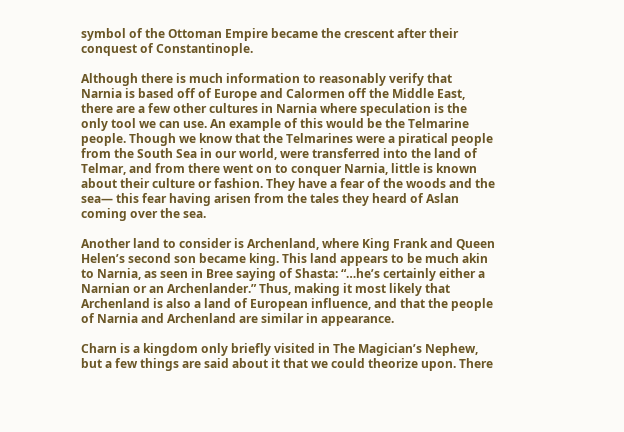symbol of the Ottoman Empire became the crescent after their conquest of Constantinople.

Although there is much information to reasonably verify that Narnia is based off of Europe and Calormen off the Middle East, there are a few other cultures in Narnia where speculation is the only tool we can use. An example of this would be the Telmarine people. Though we know that the Telmarines were a piratical people from the South Sea in our world, were transferred into the land of Telmar, and from there went on to conquer Narnia, little is known about their culture or fashion. They have a fear of the woods and the sea— this fear having arisen from the tales they heard of Aslan coming over the sea.

Another land to consider is Archenland, where King Frank and Queen Helen’s second son became king. This land appears to be much akin to Narnia, as seen in Bree saying of Shasta: “…he’s certainly either a Narnian or an Archenlander.” Thus, making it most likely that Archenland is also a land of European influence, and that the people of Narnia and Archenland are similar in appearance.

Charn is a kingdom only briefly visited in The Magician’s Nephew, but a few things are said about it that we could theorize upon. There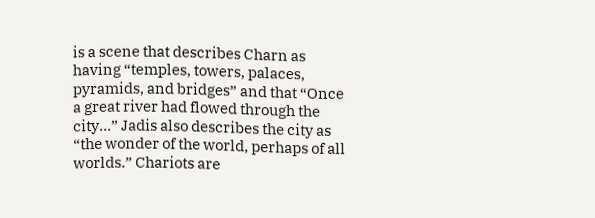is a scene that describes Charn as having “temples, towers, palaces, pyramids, and bridges” and that “Once a great river had flowed through the city…” Jadis also describes the city as “the wonder of the world, perhaps of all worlds.” Chariots are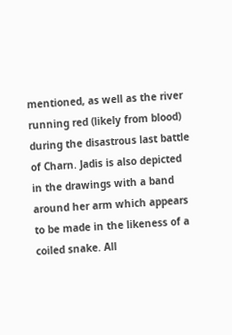mentioned, as well as the river running red (likely from blood) during the disastrous last battle of Charn. Jadis is also depicted in the drawings with a band around her arm which appears to be made in the likeness of a coiled snake. All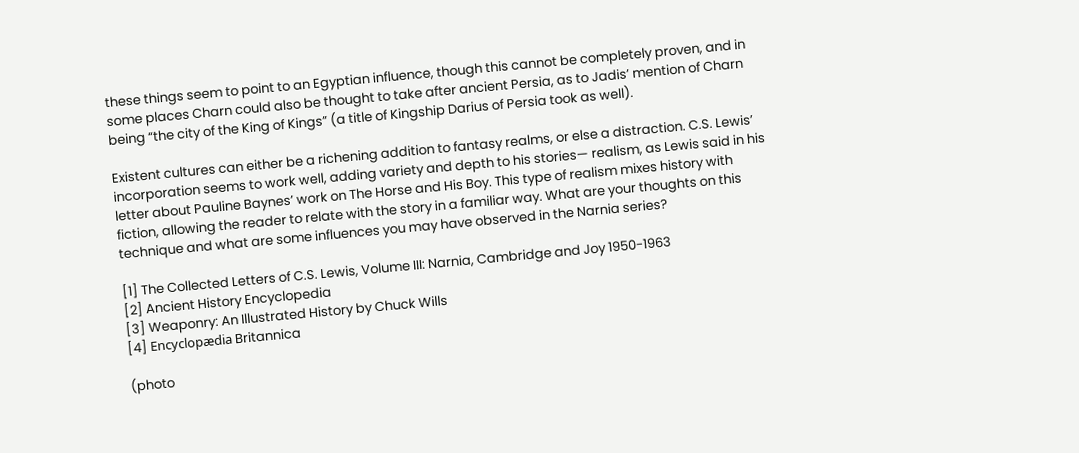these things seem to point to an Egyptian influence, though this cannot be completely proven, and in some places Charn could also be thought to take after ancient Persia, as to Jadis’ mention of Charn being “the city of the King of Kings” (a title of Kingship Darius of Persia took as well).

Existent cultures can either be a richening addition to fantasy realms, or else a distraction. C.S. Lewis’ incorporation seems to work well, adding variety and depth to his stories— realism, as Lewis said in his letter about Pauline Baynes’ work on The Horse and His Boy. This type of realism mixes history with fiction, allowing the reader to relate with the story in a familiar way. What are your thoughts on this technique and what are some influences you may have observed in the Narnia series?

[1] The Collected Letters of C.S. Lewis, Volume III: Narnia, Cambridge and Joy 1950-1963
[2] Ancient History Encyclopedia
[3] Weaponry: An Illustrated History by Chuck Wills
[4] Encyclopædia Britannica

(photo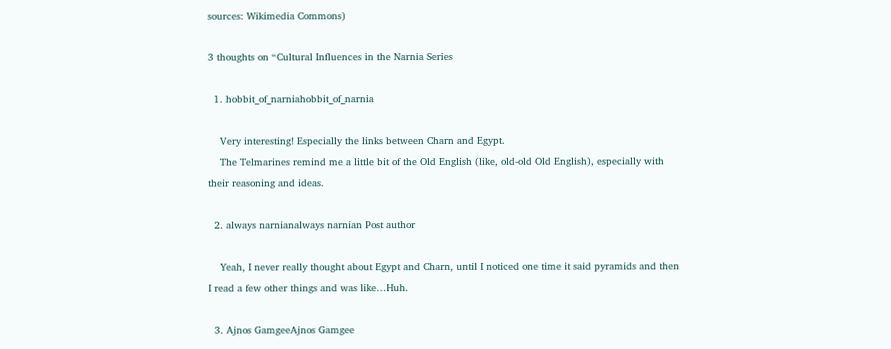sources: Wikimedia Commons)

3 thoughts on “Cultural Influences in the Narnia Series

  1. hobbit_of_narniahobbit_of_narnia

    Very interesting! Especially the links between Charn and Egypt.
    The Telmarines remind me a little bit of the Old English (like, old-old Old English), especially with their reasoning and ideas.

  2. always narnianalways narnian Post author

    Yeah, I never really thought about Egypt and Charn, until I noticed one time it said pyramids and then I read a few other things and was like…Huh.

  3. Ajnos GamgeeAjnos Gamgee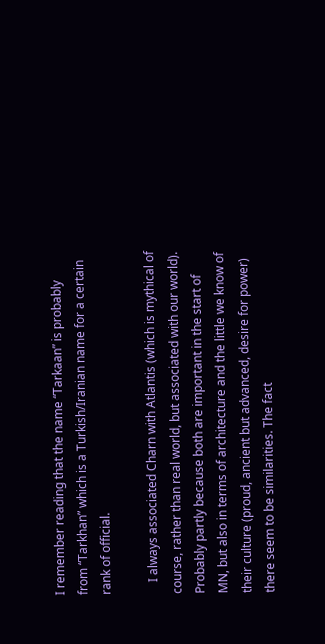I remember reading that the name “Tarkaan” is probably from “Tarkhan” which is a Turkish/Iranian name for a certain rank of official.

    I always associated Charn with Atlantis (which is mythical of course, rather than real world, but associated with our world). Probably partly because both are important in the start of MN, but also in terms of architecture and the little we know of their culture (proud, ancient but advanced, desire for power) there seem to be similarities. The fact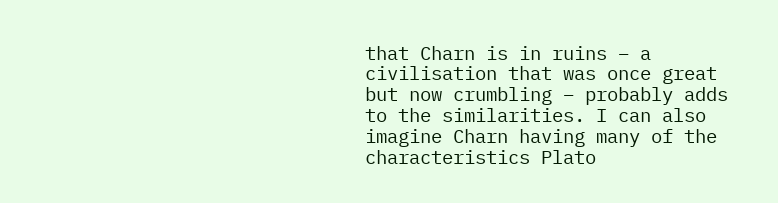that Charn is in ruins – a civilisation that was once great but now crumbling – probably adds to the similarities. I can also imagine Charn having many of the characteristics Plato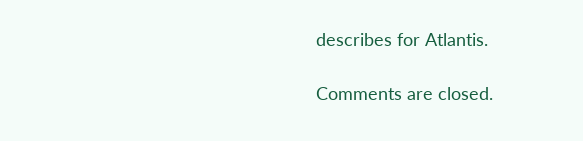describes for Atlantis.

Comments are closed.